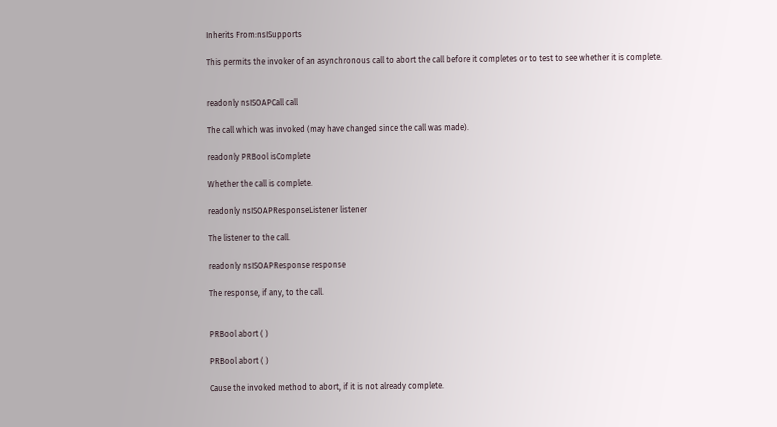Inherits From:nsISupports

This permits the invoker of an asynchronous call to abort the call before it completes or to test to see whether it is complete.


readonly nsISOAPCall call

The call which was invoked (may have changed since the call was made).

readonly PRBool isComplete

Whether the call is complete.

readonly nsISOAPResponseListener listener

The listener to the call.

readonly nsISOAPResponse response

The response, if any, to the call.


PRBool abort ( )

PRBool abort ( )

Cause the invoked method to abort, if it is not already complete.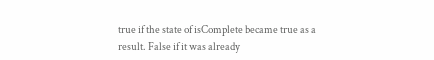true if the state of isComplete became true as a result. False if it was already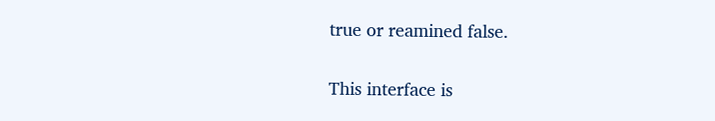true or reamined false.


This interface is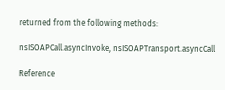returned from the following methods:

nsISOAPCall.asyncInvoke, nsISOAPTransport.asyncCall

Reference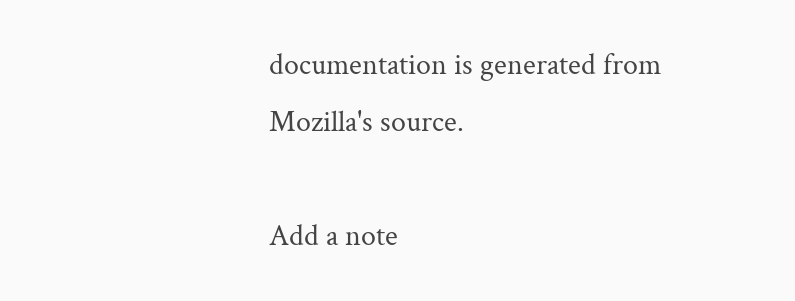documentation is generated from Mozilla's source.

Add a note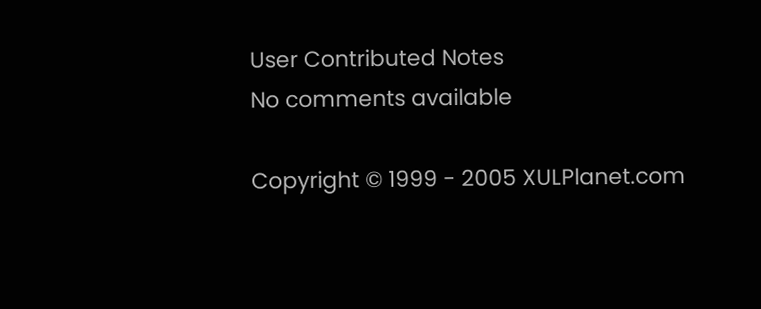User Contributed Notes
No comments available

Copyright © 1999 - 2005 XULPlanet.com